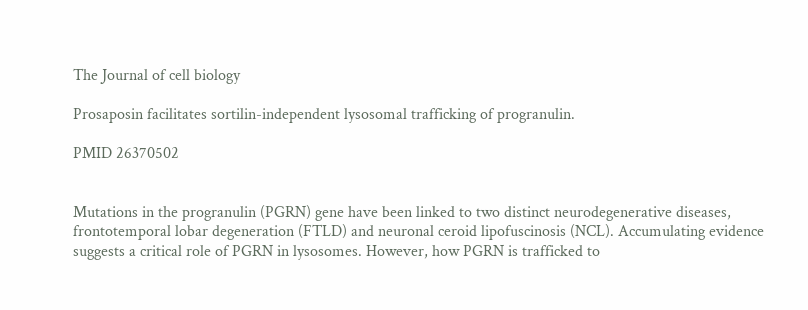The Journal of cell biology

Prosaposin facilitates sortilin-independent lysosomal trafficking of progranulin.

PMID 26370502


Mutations in the progranulin (PGRN) gene have been linked to two distinct neurodegenerative diseases, frontotemporal lobar degeneration (FTLD) and neuronal ceroid lipofuscinosis (NCL). Accumulating evidence suggests a critical role of PGRN in lysosomes. However, how PGRN is trafficked to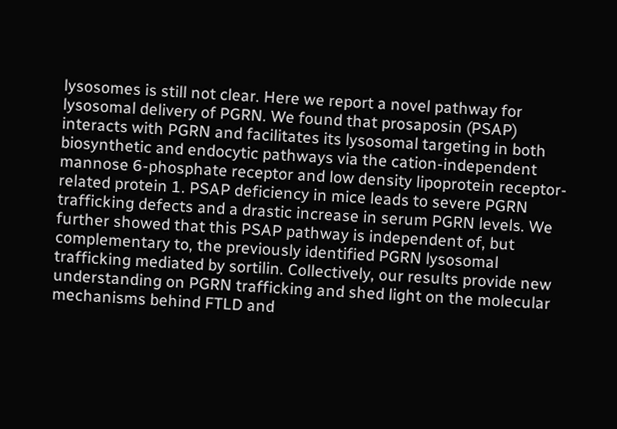lysosomes is still not clear. Here we report a novel pathway for lysosomal delivery of PGRN. We found that prosaposin (PSAP) interacts with PGRN and facilitates its lysosomal targeting in both biosynthetic and endocytic pathways via the cation-independent mannose 6-phosphate receptor and low density lipoprotein receptor-related protein 1. PSAP deficiency in mice leads to severe PGRN trafficking defects and a drastic increase in serum PGRN levels. We further showed that this PSAP pathway is independent of, but complementary to, the previously identified PGRN lysosomal trafficking mediated by sortilin. Collectively, our results provide new understanding on PGRN trafficking and shed light on the molecular mechanisms behind FTLD and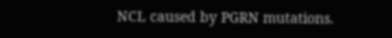NCL caused by PGRN mutations.